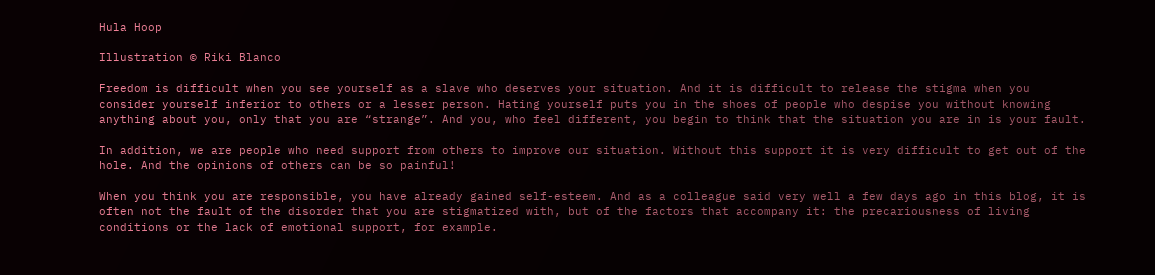Hula Hoop

Illustration © Riki Blanco

Freedom is difficult when you see yourself as a slave who deserves your situation. And it is difficult to release the stigma when you consider yourself inferior to others or a lesser person. Hating yourself puts you in the shoes of people who despise you without knowing anything about you, only that you are “strange”. And you, who feel different, you begin to think that the situation you are in is your fault.

In addition, we are people who need support from others to improve our situation. Without this support it is very difficult to get out of the hole. And the opinions of others can be so painful!

When you think you are responsible, you have already gained self-esteem. And as a colleague said very well a few days ago in this blog, it is often not the fault of the disorder that you are stigmatized with, but of the factors that accompany it: the precariousness of living conditions or the lack of emotional support, for example.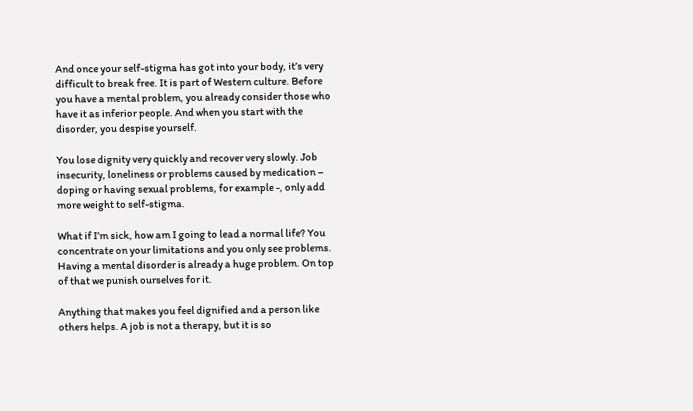And once your self-stigma has got into your body, it’s very difficult to break free. It is part of Western culture. Before you have a mental problem, you already consider those who have it as inferior people. And when you start with the disorder, you despise yourself.

You lose dignity very quickly and recover very slowly. Job insecurity, loneliness or problems caused by medication – doping or having sexual problems, for example -, only add more weight to self-stigma.

What if I’m sick, how am I going to lead a normal life? You concentrate on your limitations and you only see problems. Having a mental disorder is already a huge problem. On top of that we punish ourselves for it.

Anything that makes you feel dignified and a person like others helps. A job is not a therapy, but it is so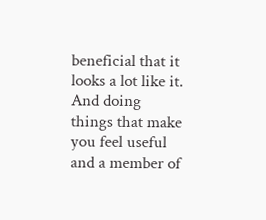beneficial that it looks a lot like it. And doing things that make you feel useful and a member of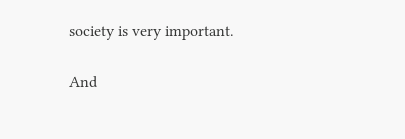society is very important.

And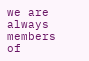we are always members of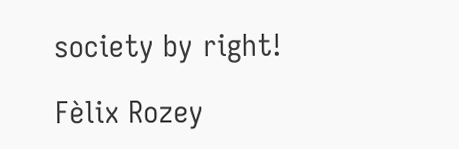society by right!

Fèlix Rozey